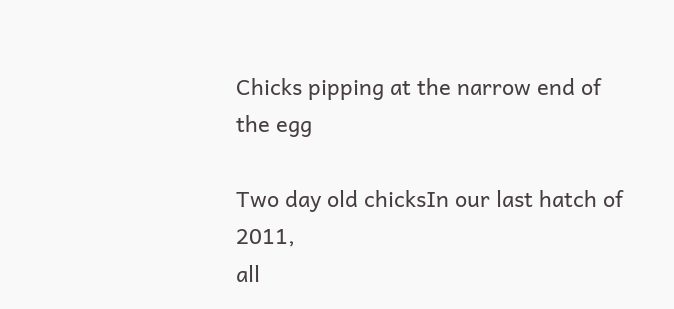Chicks pipping at the narrow end of the egg

Two day old chicksIn our last hatch of 2011,
all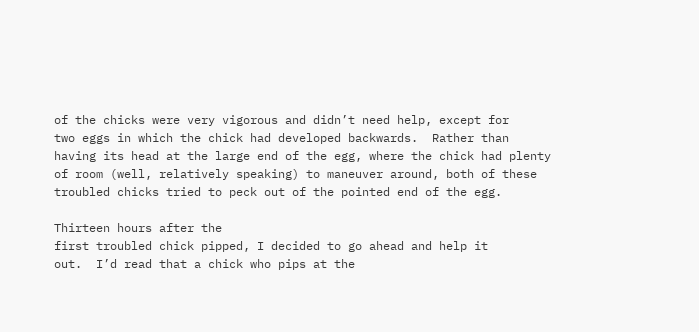of the chicks were very vigorous and didn’t need help, except for
two eggs in which the chick had developed backwards.  Rather than
having its head at the large end of the egg, where the chick had plenty
of room (well, relatively speaking) to maneuver around, both of these
troubled chicks tried to peck out of the pointed end of the egg.

Thirteen hours after the
first troubled chick pipped, I decided to go ahead and help it
out.  I’d read that a chick who pips at the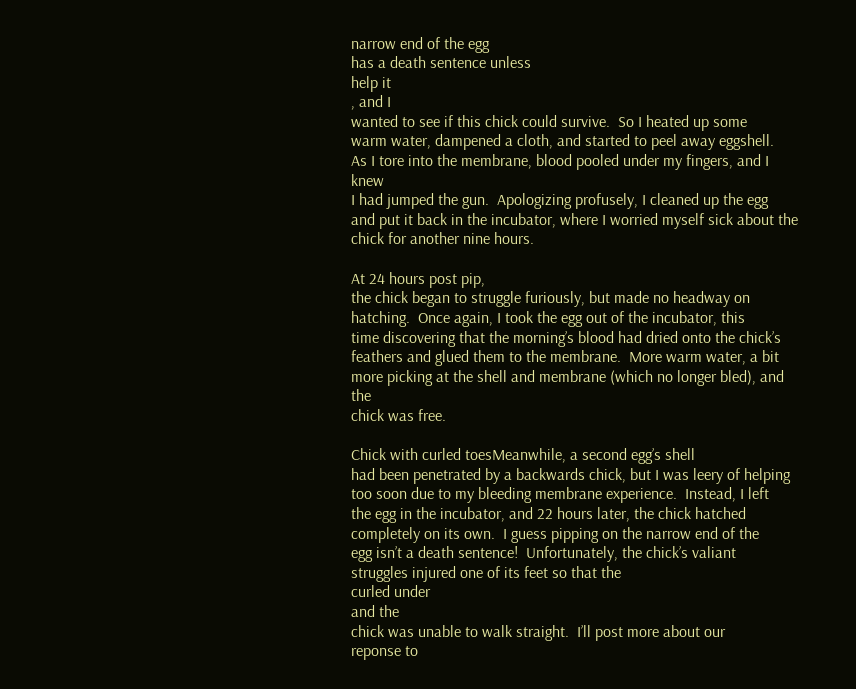narrow end of the egg
has a death sentence unless
help it
, and I
wanted to see if this chick could survive.  So I heated up some
warm water, dampened a cloth, and started to peel away eggshell.
As I tore into the membrane, blood pooled under my fingers, and I knew
I had jumped the gun.  Apologizing profusely, I cleaned up the egg
and put it back in the incubator, where I worried myself sick about the
chick for another nine hours.

At 24 hours post pip,
the chick began to struggle furiously, but made no headway on
hatching.  Once again, I took the egg out of the incubator, this
time discovering that the morning’s blood had dried onto the chick’s
feathers and glued them to the membrane.  More warm water, a bit
more picking at the shell and membrane (which no longer bled), and the
chick was free.

Chick with curled toesMeanwhile, a second egg’s shell
had been penetrated by a backwards chick, but I was leery of helping
too soon due to my bleeding membrane experience.  Instead, I left
the egg in the incubator, and 22 hours later, the chick hatched
completely on its own.  I guess pipping on the narrow end of the
egg isn’t a death sentence!  Unfortunately, the chick’s valiant
struggles injured one of its feet so that the
curled under
and the
chick was unable to walk straight.  I’ll post more about our
reponse to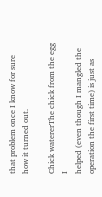that problem once I know for sure how it turned out.

Chick watererThe chick from the egg I
helped (even though I mangled the operation the first time) is just as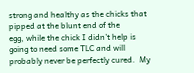strong and healthy as the chicks that pipped at the blunt end of the
egg, while the chick I didn’t help is going to need some TLC and will
probably never be perfectly cured.  My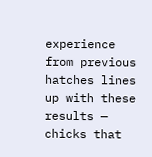experience from previous
hatches lines up with these results — chicks that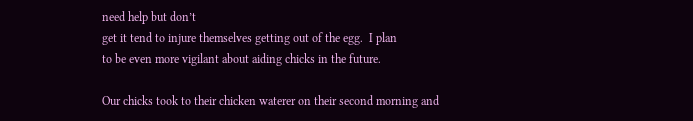need help but don’t
get it tend to injure themselves getting out of the egg.  I plan
to be even more vigilant about aiding chicks in the future.

Our chicks took to their chicken waterer on their second morning and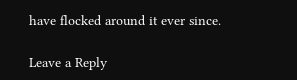have flocked around it ever since.

Leave a Reply